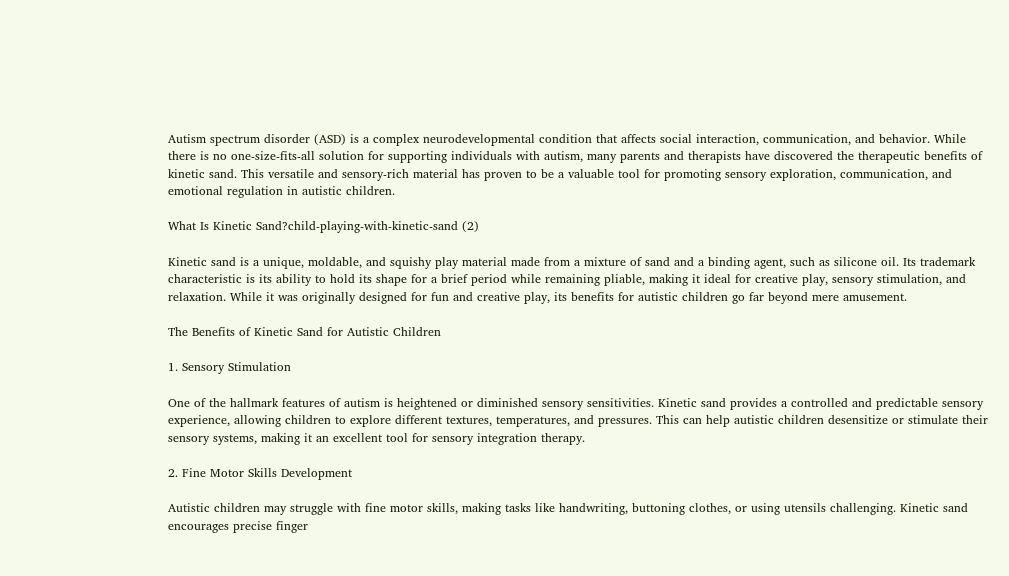Autism spectrum disorder (ASD) is a complex neurodevelopmental condition that affects social interaction, communication, and behavior. While there is no one-size-fits-all solution for supporting individuals with autism, many parents and therapists have discovered the therapeutic benefits of kinetic sand. This versatile and sensory-rich material has proven to be a valuable tool for promoting sensory exploration, communication, and emotional regulation in autistic children.

What Is Kinetic Sand?child-playing-with-kinetic-sand (2)

Kinetic sand is a unique, moldable, and squishy play material made from a mixture of sand and a binding agent, such as silicone oil. Its trademark characteristic is its ability to hold its shape for a brief period while remaining pliable, making it ideal for creative play, sensory stimulation, and relaxation. While it was originally designed for fun and creative play, its benefits for autistic children go far beyond mere amusement.

The Benefits of Kinetic Sand for Autistic Children

1. Sensory Stimulation

One of the hallmark features of autism is heightened or diminished sensory sensitivities. Kinetic sand provides a controlled and predictable sensory experience, allowing children to explore different textures, temperatures, and pressures. This can help autistic children desensitize or stimulate their sensory systems, making it an excellent tool for sensory integration therapy.

2. Fine Motor Skills Development

Autistic children may struggle with fine motor skills, making tasks like handwriting, buttoning clothes, or using utensils challenging. Kinetic sand encourages precise finger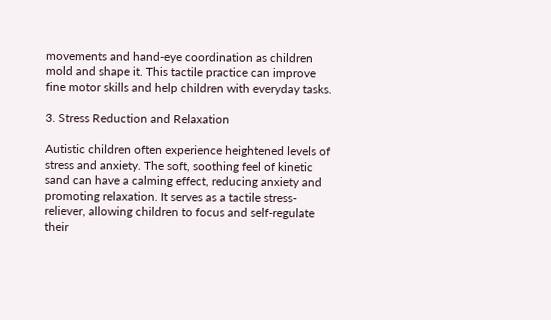movements and hand-eye coordination as children mold and shape it. This tactile practice can improve fine motor skills and help children with everyday tasks.

3. Stress Reduction and Relaxation

Autistic children often experience heightened levels of stress and anxiety. The soft, soothing feel of kinetic sand can have a calming effect, reducing anxiety and promoting relaxation. It serves as a tactile stress-reliever, allowing children to focus and self-regulate their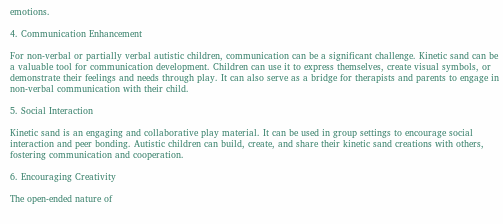emotions.

4. Communication Enhancement

For non-verbal or partially verbal autistic children, communication can be a significant challenge. Kinetic sand can be a valuable tool for communication development. Children can use it to express themselves, create visual symbols, or demonstrate their feelings and needs through play. It can also serve as a bridge for therapists and parents to engage in non-verbal communication with their child.

5. Social Interaction

Kinetic sand is an engaging and collaborative play material. It can be used in group settings to encourage social interaction and peer bonding. Autistic children can build, create, and share their kinetic sand creations with others, fostering communication and cooperation.

6. Encouraging Creativity

The open-ended nature of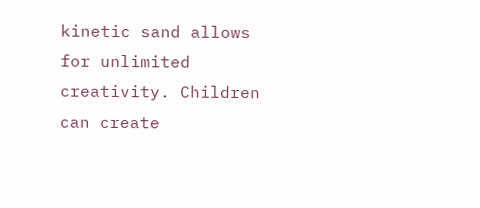kinetic sand allows for unlimited creativity. Children can create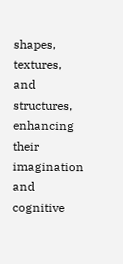shapes, textures, and structures, enhancing their imagination and cognitive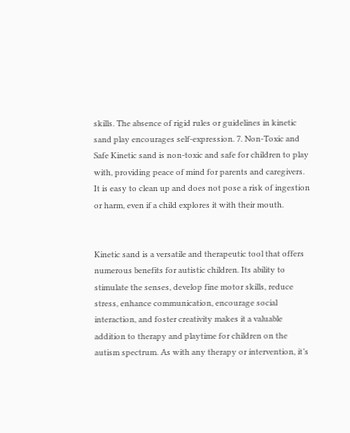skills. The absence of rigid rules or guidelines in kinetic sand play encourages self-expression. 7. Non-Toxic and Safe Kinetic sand is non-toxic and safe for children to play with, providing peace of mind for parents and caregivers. It is easy to clean up and does not pose a risk of ingestion or harm, even if a child explores it with their mouth.


Kinetic sand is a versatile and therapeutic tool that offers numerous benefits for autistic children. Its ability to stimulate the senses, develop fine motor skills, reduce stress, enhance communication, encourage social interaction, and foster creativity makes it a valuable addition to therapy and playtime for children on the autism spectrum. As with any therapy or intervention, it’s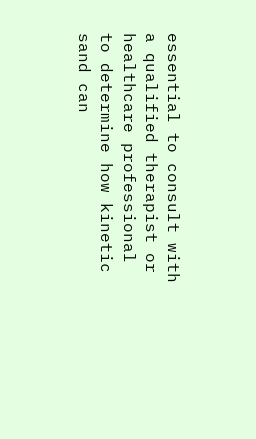essential to consult with a qualified therapist or healthcare professional to determine how kinetic sand can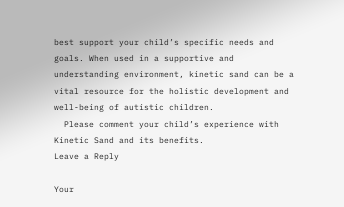best support your child’s specific needs and goals. When used in a supportive and understanding environment, kinetic sand can be a vital resource for the holistic development and well-being of autistic children.
  Please comment your child’s experience with Kinetic Sand and its benefits.
Leave a Reply

Your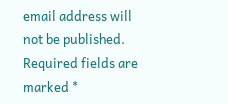email address will not be published. Required fields are marked *